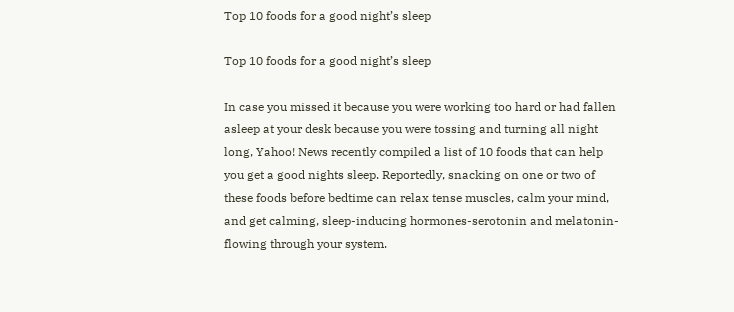Top 10 foods for a good night’s sleep

Top 10 foods for a good night’s sleep

In case you missed it because you were working too hard or had fallen asleep at your desk because you were tossing and turning all night long, Yahoo! News recently compiled a list of 10 foods that can help you get a good nights sleep. Reportedly, snacking on one or two of these foods before bedtime can relax tense muscles, calm your mind, and get calming, sleep-inducing hormones-serotonin and melatonin-flowing through your system.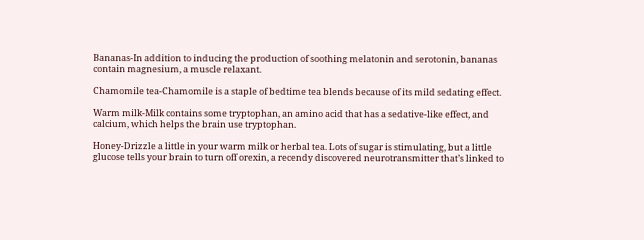Bananas-In addition to inducing the production of soothing melatonin and serotonin, bananas contain magnesium, a muscle relaxant.

Chamomile tea-Chamomile is a staple of bedtime tea blends because of its mild sedating effect.

Warm milk-Milk contains some tryptophan, an amino acid that has a sedative-like effect, and calcium, which helps the brain use tryptophan.

Honey-Drizzle a little in your warm milk or herbal tea. Lots of sugar is stimulating, but a little glucose tells your brain to turn off orexin, a recendy discovered neurotransmitter that’s linked to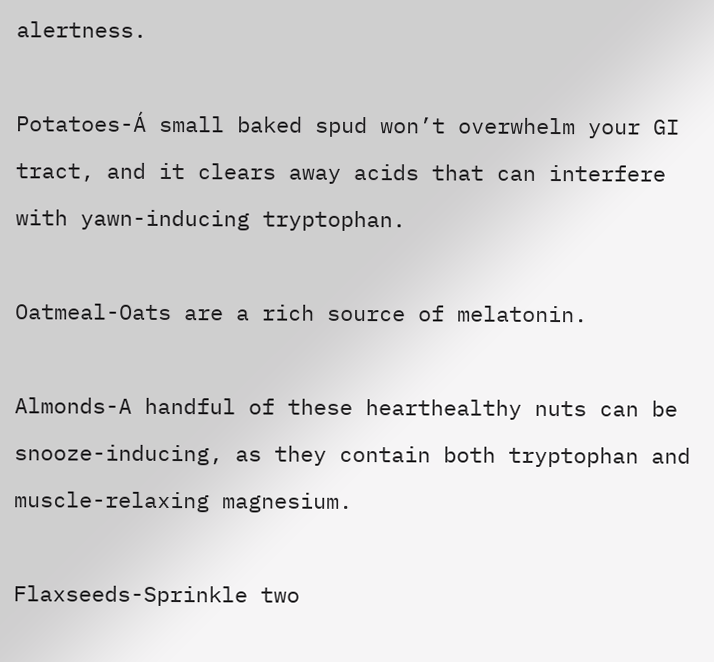alertness.

Potatoes-Á small baked spud won’t overwhelm your GI tract, and it clears away acids that can interfere with yawn-inducing tryptophan.

Oatmeal-Oats are a rich source of melatonin.

Almonds-A handful of these hearthealthy nuts can be snooze-inducing, as they contain both tryptophan and muscle-relaxing magnesium.

Flaxseeds-Sprinkle two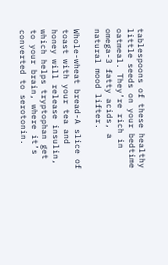tablespoons of these healthy little seeds on your bedtime oatmeal. They’re rich in omega-3 fatty acids, a natural mood lifter.

Whole-wheat bread-A slice of toast with your tea and honey will release insulin, which helps tryptophan get to your brain, where it’s converted to serotonin.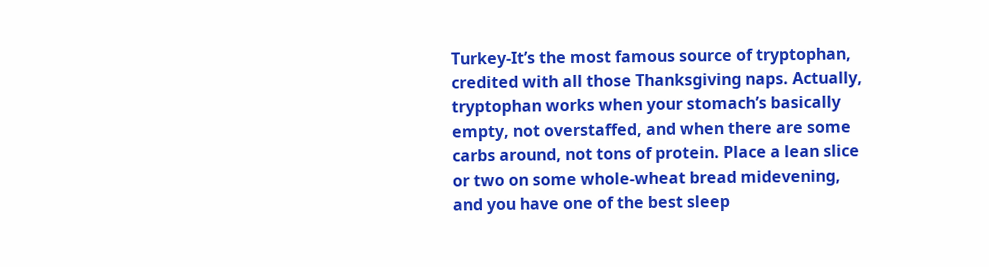Turkey-It’s the most famous source of tryptophan, credited with all those Thanksgiving naps. Actually, tryptophan works when your stomach’s basically empty, not overstaffed, and when there are some carbs around, not tons of protein. Place a lean slice or two on some whole-wheat bread midevening, and you have one of the best sleep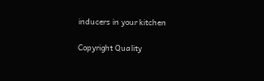inducers in your kitchen

Copyright Quality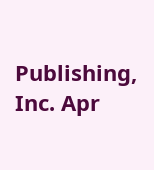Publishing, Inc. Apr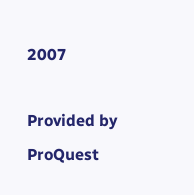2007

Provided by ProQuest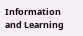Information and Learning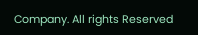Company. All rights Reserved